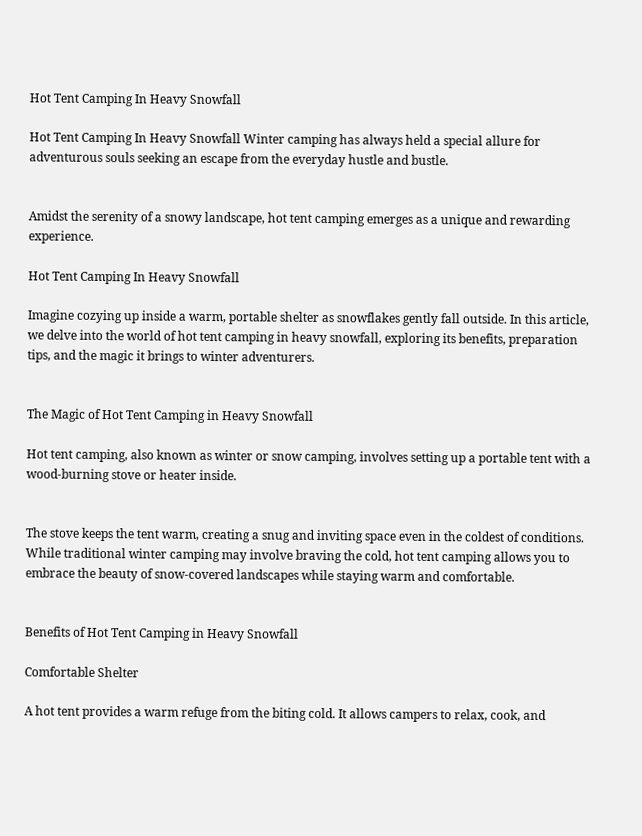Hot Tent Camping In Heavy Snowfall

Hot Tent Camping In Heavy Snowfall Winter camping has always held a special allure for adventurous souls seeking an escape from the everyday hustle and bustle.


Amidst the serenity of a snowy landscape, hot tent camping emerges as a unique and rewarding experience.

Hot Tent Camping In Heavy Snowfall

Imagine cozying up inside a warm, portable shelter as snowflakes gently fall outside. In this article, we delve into the world of hot tent camping in heavy snowfall, exploring its benefits, preparation tips, and the magic it brings to winter adventurers.


The Magic of Hot Tent Camping in Heavy Snowfall

Hot tent camping, also known as winter or snow camping, involves setting up a portable tent with a wood-burning stove or heater inside.


The stove keeps the tent warm, creating a snug and inviting space even in the coldest of conditions. While traditional winter camping may involve braving the cold, hot tent camping allows you to embrace the beauty of snow-covered landscapes while staying warm and comfortable.


Benefits of Hot Tent Camping in Heavy Snowfall

Comfortable Shelter

A hot tent provides a warm refuge from the biting cold. It allows campers to relax, cook, and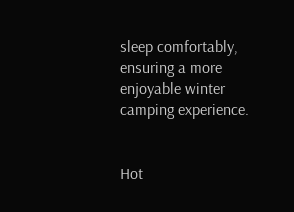sleep comfortably, ensuring a more enjoyable winter camping experience.


Hot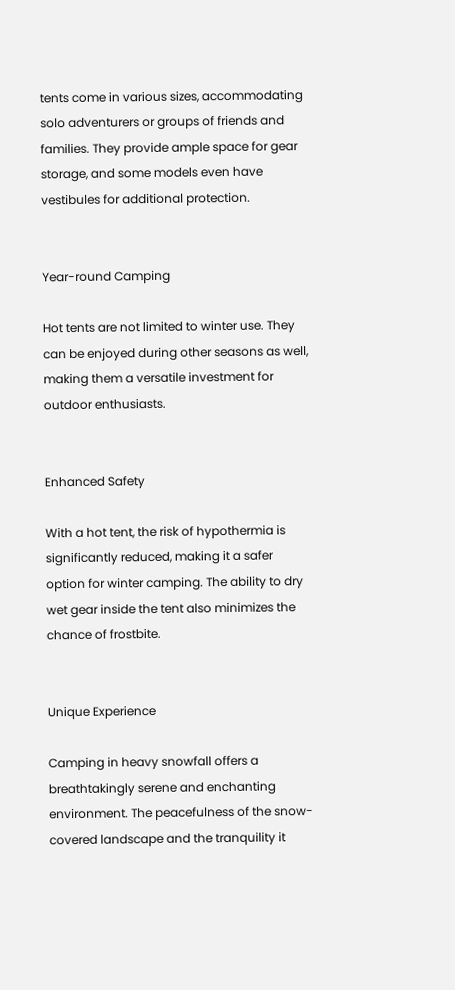tents come in various sizes, accommodating solo adventurers or groups of friends and families. They provide ample space for gear storage, and some models even have vestibules for additional protection.


Year-round Camping

Hot tents are not limited to winter use. They can be enjoyed during other seasons as well, making them a versatile investment for outdoor enthusiasts.


Enhanced Safety

With a hot tent, the risk of hypothermia is significantly reduced, making it a safer option for winter camping. The ability to dry wet gear inside the tent also minimizes the chance of frostbite.


Unique Experience

Camping in heavy snowfall offers a breathtakingly serene and enchanting environment. The peacefulness of the snow-covered landscape and the tranquility it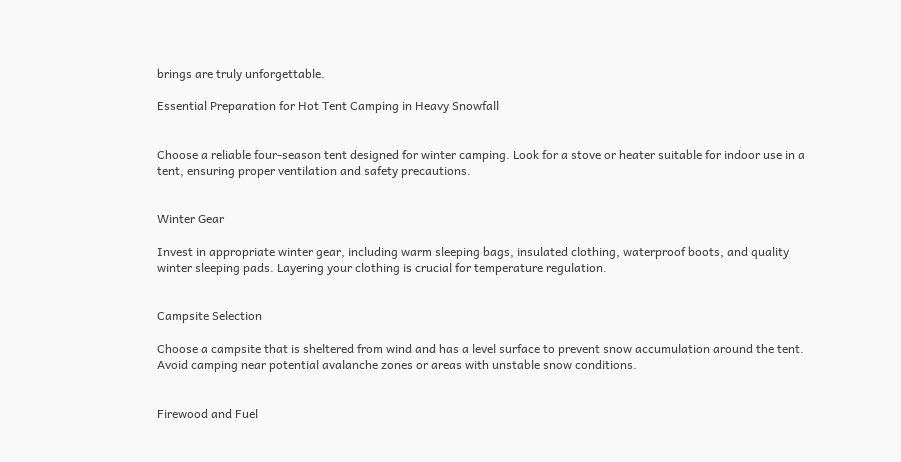brings are truly unforgettable.

Essential Preparation for Hot Tent Camping in Heavy Snowfall


Choose a reliable four-season tent designed for winter camping. Look for a stove or heater suitable for indoor use in a tent, ensuring proper ventilation and safety precautions.


Winter Gear

Invest in appropriate winter gear, including warm sleeping bags, insulated clothing, waterproof boots, and quality winter sleeping pads. Layering your clothing is crucial for temperature regulation.


Campsite Selection

Choose a campsite that is sheltered from wind and has a level surface to prevent snow accumulation around the tent. Avoid camping near potential avalanche zones or areas with unstable snow conditions.


Firewood and Fuel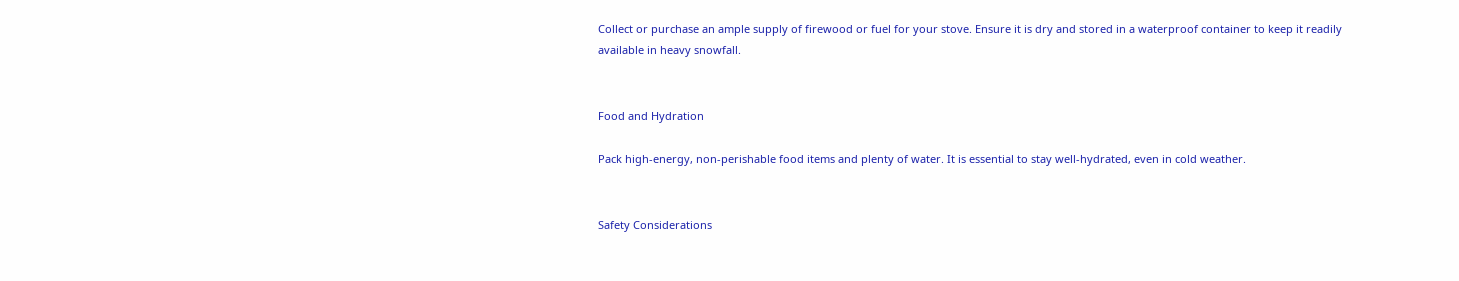Collect or purchase an ample supply of firewood or fuel for your stove. Ensure it is dry and stored in a waterproof container to keep it readily available in heavy snowfall.


Food and Hydration

Pack high-energy, non-perishable food items and plenty of water. It is essential to stay well-hydrated, even in cold weather.


Safety Considerations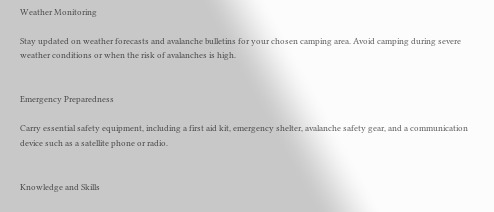Weather Monitoring

Stay updated on weather forecasts and avalanche bulletins for your chosen camping area. Avoid camping during severe weather conditions or when the risk of avalanches is high.


Emergency Preparedness

Carry essential safety equipment, including a first aid kit, emergency shelter, avalanche safety gear, and a communication device such as a satellite phone or radio.


Knowledge and Skills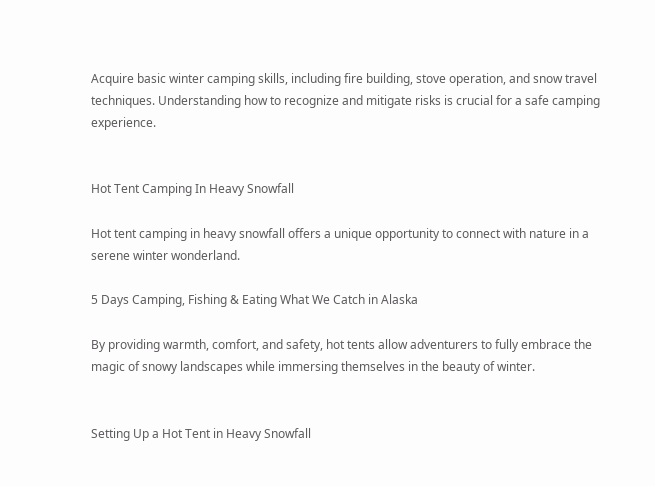Acquire basic winter camping skills, including fire building, stove operation, and snow travel techniques. Understanding how to recognize and mitigate risks is crucial for a safe camping experience.


Hot Tent Camping In Heavy Snowfall

Hot tent camping in heavy snowfall offers a unique opportunity to connect with nature in a serene winter wonderland.

5 Days Camping, Fishing & Eating What We Catch in Alaska

By providing warmth, comfort, and safety, hot tents allow adventurers to fully embrace the magic of snowy landscapes while immersing themselves in the beauty of winter.


Setting Up a Hot Tent in Heavy Snowfall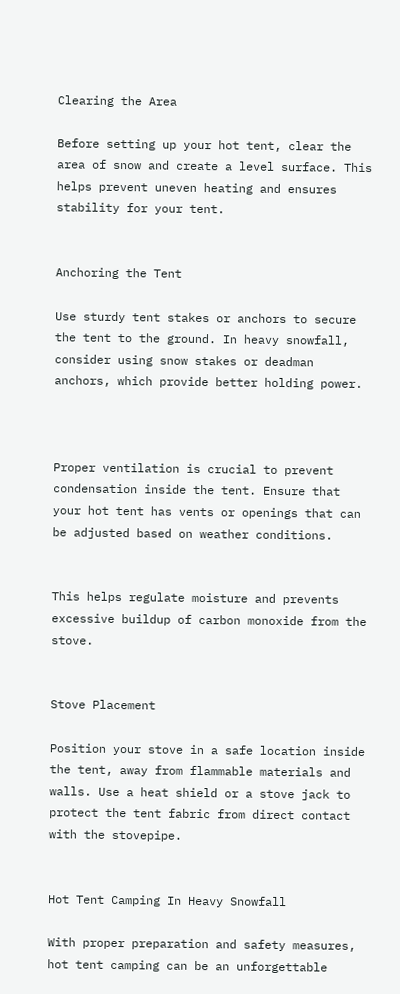Clearing the Area

Before setting up your hot tent, clear the area of snow and create a level surface. This helps prevent uneven heating and ensures stability for your tent.


Anchoring the Tent

Use sturdy tent stakes or anchors to secure the tent to the ground. In heavy snowfall, consider using snow stakes or deadman anchors, which provide better holding power.



Proper ventilation is crucial to prevent condensation inside the tent. Ensure that your hot tent has vents or openings that can be adjusted based on weather conditions.


This helps regulate moisture and prevents excessive buildup of carbon monoxide from the stove.


Stove Placement

Position your stove in a safe location inside the tent, away from flammable materials and walls. Use a heat shield or a stove jack to protect the tent fabric from direct contact with the stovepipe.


Hot Tent Camping In Heavy Snowfall

With proper preparation and safety measures, hot tent camping can be an unforgettable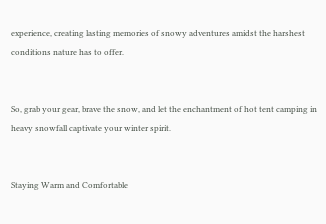experience, creating lasting memories of snowy adventures amidst the harshest conditions nature has to offer.


So, grab your gear, brave the snow, and let the enchantment of hot tent camping in heavy snowfall captivate your winter spirit.


Staying Warm and Comfortable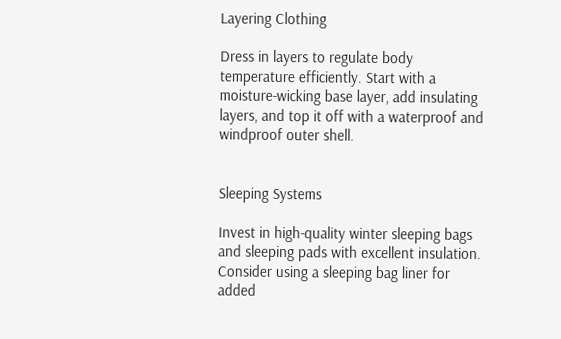Layering Clothing

Dress in layers to regulate body temperature efficiently. Start with a moisture-wicking base layer, add insulating layers, and top it off with a waterproof and windproof outer shell.


Sleeping Systems

Invest in high-quality winter sleeping bags and sleeping pads with excellent insulation. Consider using a sleeping bag liner for added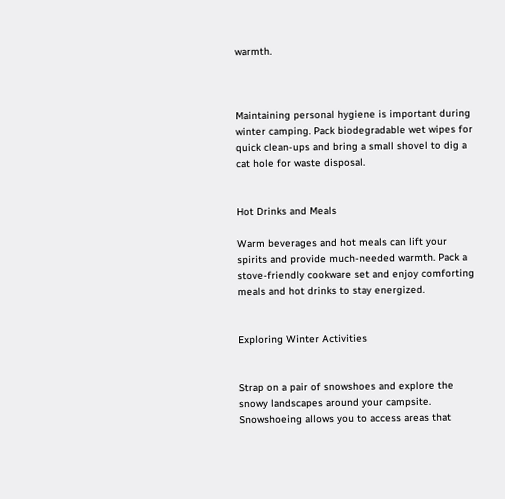warmth.



Maintaining personal hygiene is important during winter camping. Pack biodegradable wet wipes for quick clean-ups and bring a small shovel to dig a cat hole for waste disposal.


Hot Drinks and Meals

Warm beverages and hot meals can lift your spirits and provide much-needed warmth. Pack a stove-friendly cookware set and enjoy comforting meals and hot drinks to stay energized.


Exploring Winter Activities


Strap on a pair of snowshoes and explore the snowy landscapes around your campsite. Snowshoeing allows you to access areas that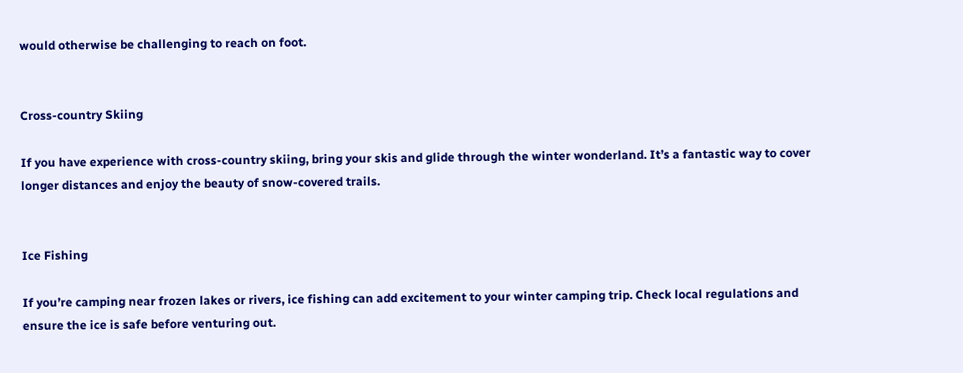would otherwise be challenging to reach on foot.


Cross-country Skiing

If you have experience with cross-country skiing, bring your skis and glide through the winter wonderland. It’s a fantastic way to cover longer distances and enjoy the beauty of snow-covered trails.


Ice Fishing

If you’re camping near frozen lakes or rivers, ice fishing can add excitement to your winter camping trip. Check local regulations and ensure the ice is safe before venturing out.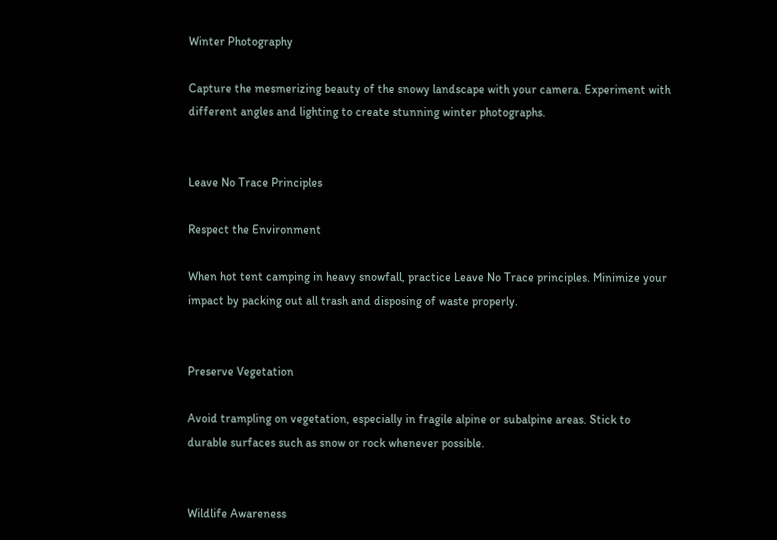Winter Photography

Capture the mesmerizing beauty of the snowy landscape with your camera. Experiment with different angles and lighting to create stunning winter photographs.


Leave No Trace Principles

Respect the Environment

When hot tent camping in heavy snowfall, practice Leave No Trace principles. Minimize your impact by packing out all trash and disposing of waste properly.


Preserve Vegetation

Avoid trampling on vegetation, especially in fragile alpine or subalpine areas. Stick to durable surfaces such as snow or rock whenever possible.


Wildlife Awareness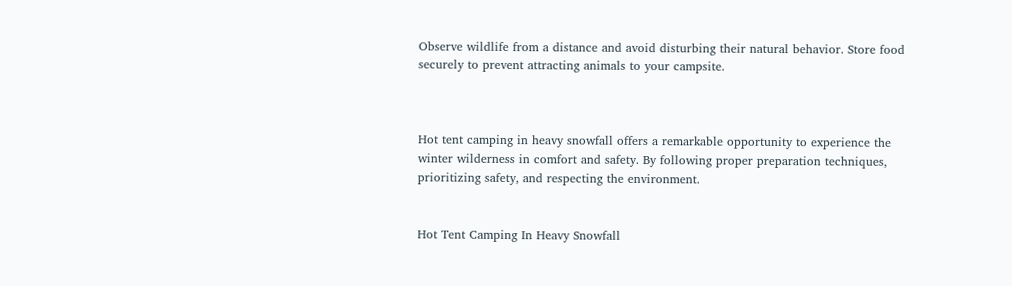Observe wildlife from a distance and avoid disturbing their natural behavior. Store food securely to prevent attracting animals to your campsite.



Hot tent camping in heavy snowfall offers a remarkable opportunity to experience the winter wilderness in comfort and safety. By following proper preparation techniques, prioritizing safety, and respecting the environment.


Hot Tent Camping In Heavy Snowfall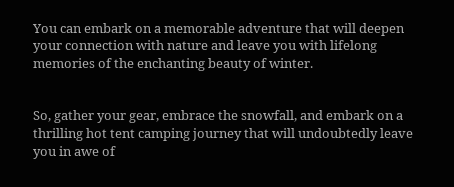You can embark on a memorable adventure that will deepen your connection with nature and leave you with lifelong memories of the enchanting beauty of winter.


So, gather your gear, embrace the snowfall, and embark on a thrilling hot tent camping journey that will undoubtedly leave you in awe of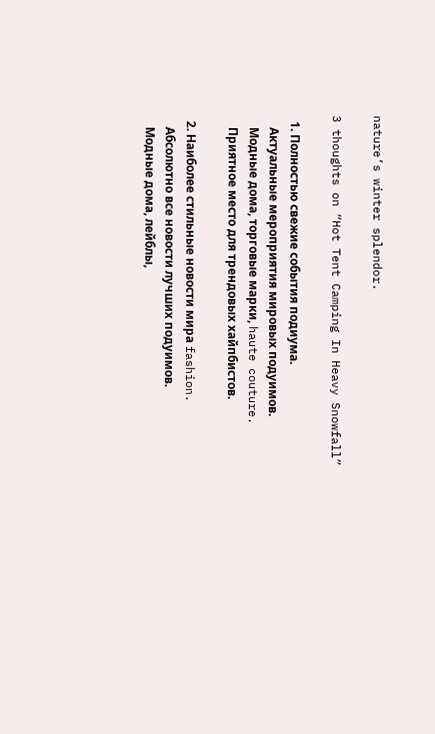nature’s winter splendor.

3 thoughts on “Hot Tent Camping In Heavy Snowfall”

  1. Полностью свежие события подиума.
    Актуальные мероприятия мировых подуимов.
    Модные дома, торговые марки, haute couture.
    Приятное место для трендовых хайпбистов.

  2. Наиболее стильные новости мира fashion.
    Абсолютно все новости лучших подуимов.
    Модные дома, лейблы,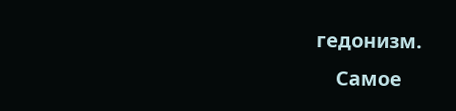гедонизм.
    Самое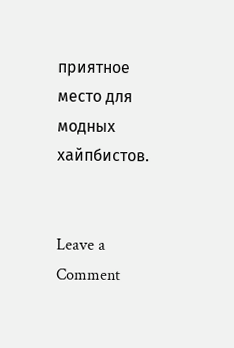приятное место для модных хайпбистов.


Leave a Comment